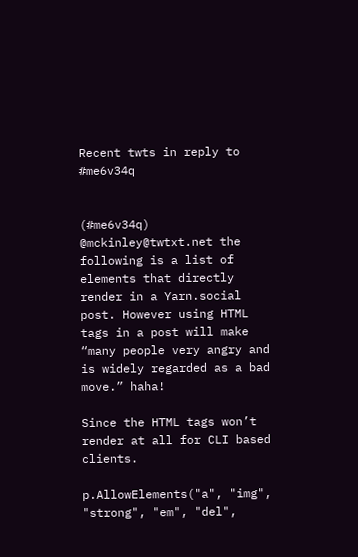Recent twts in reply to #me6v34q


(#me6v34q) @mckinley@twtxt.net the following is a list of elements that directly render in a Yarn.social post. However using HTML tags in a post will make “many people very angry and is widely regarded as a bad move.” haha!

Since the HTML tags won’t render at all for CLI based clients.

p.AllowElements("a", "img", "strong", "em", "del",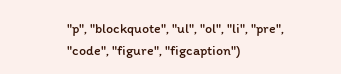"p", "blockquote", "ul", "ol", "li", "pre", "code", "figure", "figcaption")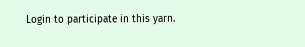Login to participate in this yarn.